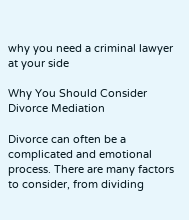why you need a criminal lawyer at your side

Why You Should Consider Divorce Mediation

Divorce can often be a complicated and emotional process. There are many factors to consider, from dividing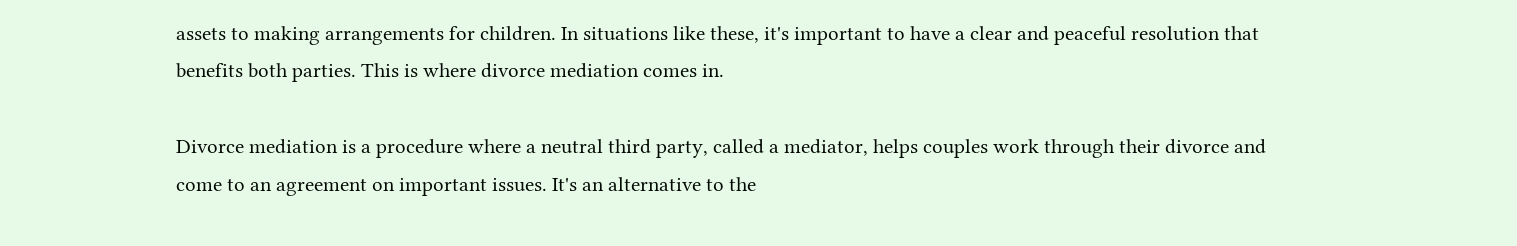assets to making arrangements for children. In situations like these, it's important to have a clear and peaceful resolution that benefits both parties. This is where divorce mediation comes in.

Divorce mediation is a procedure where a neutral third party, called a mediator, helps couples work through their divorce and come to an agreement on important issues. It's an alternative to the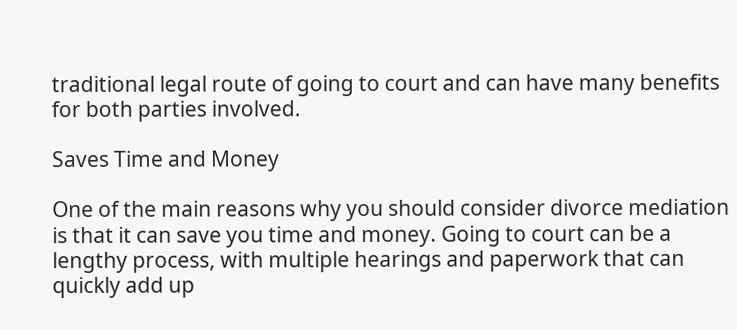traditional legal route of going to court and can have many benefits for both parties involved.

Saves Time and Money

One of the main reasons why you should consider divorce mediation is that it can save you time and money. Going to court can be a lengthy process, with multiple hearings and paperwork that can quickly add up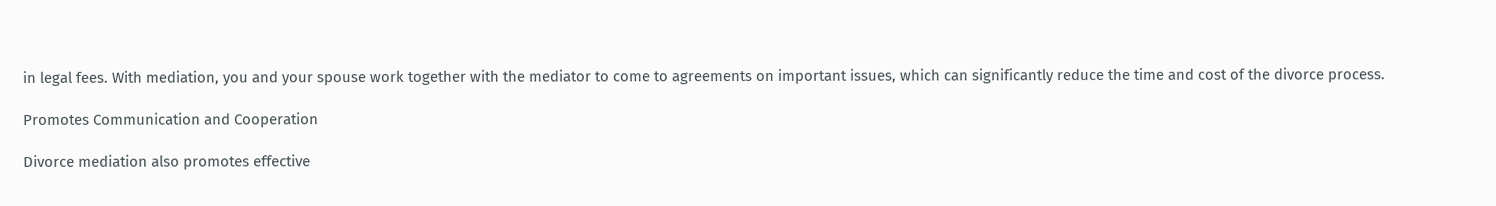in legal fees. With mediation, you and your spouse work together with the mediator to come to agreements on important issues, which can significantly reduce the time and cost of the divorce process.

Promotes Communication and Cooperation

Divorce mediation also promotes effective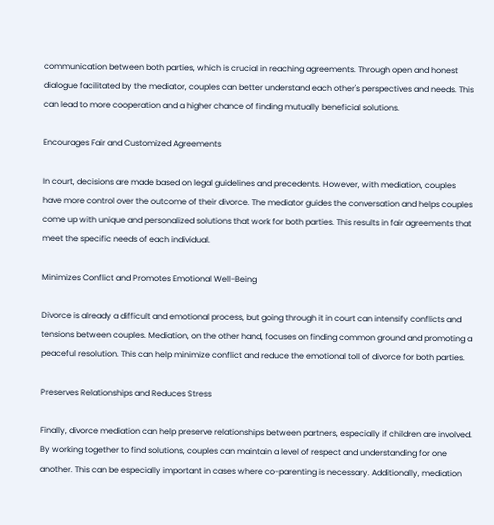communication between both parties, which is crucial in reaching agreements. Through open and honest dialogue facilitated by the mediator, couples can better understand each other's perspectives and needs. This can lead to more cooperation and a higher chance of finding mutually beneficial solutions.

Encourages Fair and Customized Agreements

In court, decisions are made based on legal guidelines and precedents. However, with mediation, couples have more control over the outcome of their divorce. The mediator guides the conversation and helps couples come up with unique and personalized solutions that work for both parties. This results in fair agreements that meet the specific needs of each individual.

Minimizes Conflict and Promotes Emotional Well-Being

Divorce is already a difficult and emotional process, but going through it in court can intensify conflicts and tensions between couples. Mediation, on the other hand, focuses on finding common ground and promoting a peaceful resolution. This can help minimize conflict and reduce the emotional toll of divorce for both parties.

Preserves Relationships and Reduces Stress

Finally, divorce mediation can help preserve relationships between partners, especially if children are involved. By working together to find solutions, couples can maintain a level of respect and understanding for one another. This can be especially important in cases where co-parenting is necessary. Additionally, mediation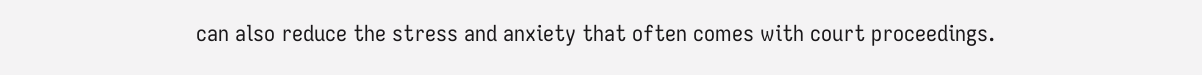can also reduce the stress and anxiety that often comes with court proceedings.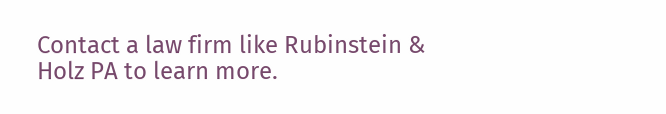Contact a law firm like Rubinstein & Holz PA to learn more.